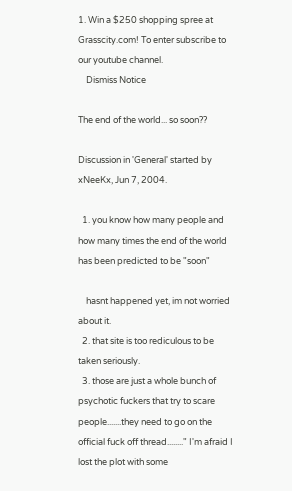1. Win a $250 shopping spree at Grasscity.com! To enter subscribe to our youtube channel.
    Dismiss Notice

The end of the world... so soon??

Discussion in 'General' started by xNeeKx, Jun 7, 2004.

  1. you know how many people and how many times the end of the world has been predicted to be "soon"

    hasnt happened yet, im not worried about it.
  2. that site is too rediculous to be taken seriously.
  3. those are just a whole bunch of psychotic fuckers that try to scare people.......they need to go on the official fuck off thread........" I'm afraid I lost the plot with some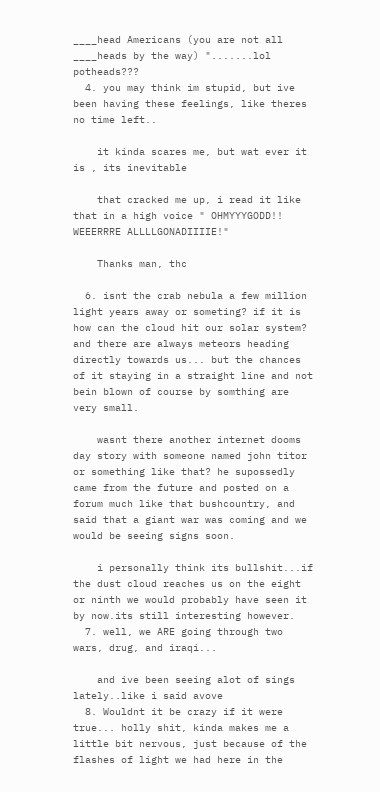____head Americans (you are not all ____heads by the way) ".......lol potheads???
  4. you may think im stupid, but ive been having these feelings, like theres no time left..

    it kinda scares me, but wat ever it is , its inevitable

    that cracked me up, i read it like that in a high voice " OHMYYYGODD!! WEEERRRE ALLLLGONADIIIIE!"

    Thanks man, thc

  6. isnt the crab nebula a few million light years away or someting? if it is how can the cloud hit our solar system? and there are always meteors heading directly towards us... but the chances of it staying in a straight line and not bein blown of course by somthing are very small.

    wasnt there another internet dooms day story with someone named john titor or something like that? he supossedly came from the future and posted on a forum much like that bushcountry, and said that a giant war was coming and we would be seeing signs soon.

    i personally think its bullshit...if the dust cloud reaches us on the eight or ninth we would probably have seen it by now.its still interesting however.
  7. well, we ARE going through two wars, drug, and iraqi...

    and ive been seeing alot of sings lately..like i said avove
  8. Wouldnt it be crazy if it were true... holly shit, kinda makes me a little bit nervous, just because of the flashes of light we had here in the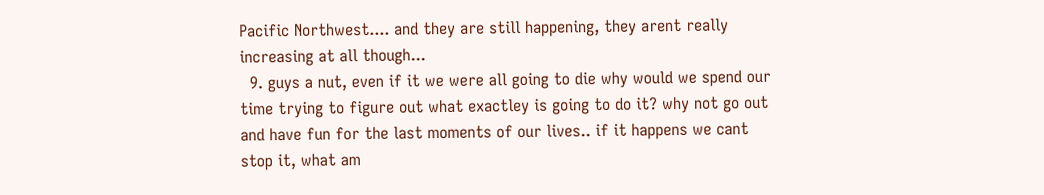Pacific Northwest.... and they are still happening, they arent really increasing at all though...
  9. guys a nut, even if it we were all going to die why would we spend our time trying to figure out what exactley is going to do it? why not go out and have fun for the last moments of our lives.. if it happens we cant stop it, what am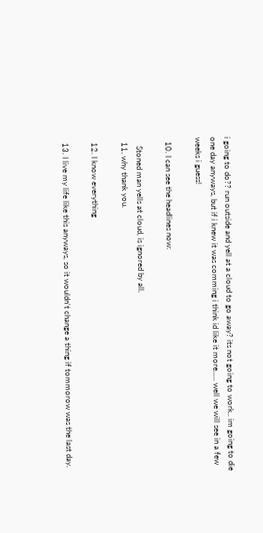i going to do?? run outside and yell at a cloud to go away? its not going to work.. im going to die one day anyways, but if i knew it was comming i think id like it more..... well we will see in a few weeks i guess!

  10. I can see the headlines now:

    Stoned man yells at cloud, is ignored by all.
  11. why thank you.

  12. I know everything

  13. I live my life like this anyways, so it wouldn't change a thing if tommorow was the last day.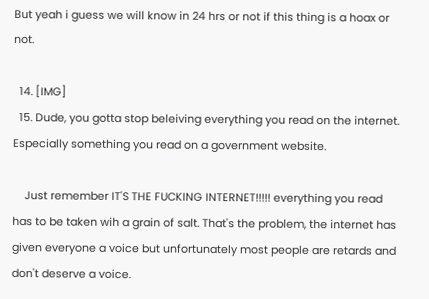But yeah i guess we will know in 24 hrs or not if this thing is a hoax or not.

  14. [IMG]
  15. Dude, you gotta stop beleiving everything you read on the internet. Especially something you read on a government website.

    Just remember IT'S THE FUCKING INTERNET!!!!! everything you read has to be taken wih a grain of salt. That's the problem, the internet has given everyone a voice but unfortunately most people are retards and don't deserve a voice.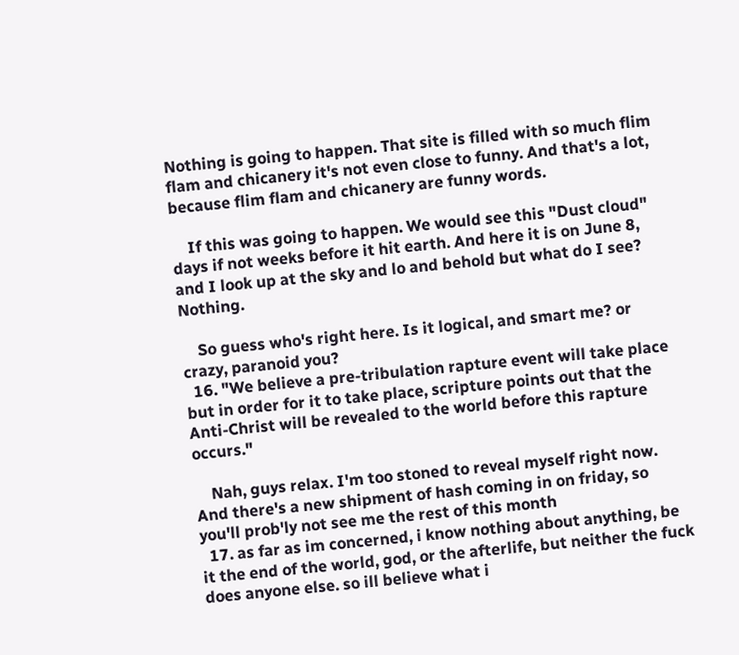Nothing is going to happen. That site is filled with so much flim flam and chicanery it's not even close to funny. And that's a lot, because flim flam and chicanery are funny words.

    If this was going to happen. We would see this "Dust cloud" days if not weeks before it hit earth. And here it is on June 8, and I look up at the sky and lo and behold but what do I see? Nothing.

    So guess who's right here. Is it logical, and smart me? or crazy, paranoid you?
  16. "We believe a pre-tribulation rapture event will take place but in order for it to take place, scripture points out that the Anti-Christ will be revealed to the world before this rapture occurs."

    Nah, guys relax. I'm too stoned to reveal myself right now. And there's a new shipment of hash coming in on friday, so you'll prob'ly not see me the rest of this month
  17. as far as im concerned, i know nothing about anything, be it the end of the world, god, or the afterlife, but neither the fuck does anyone else. so ill believe what i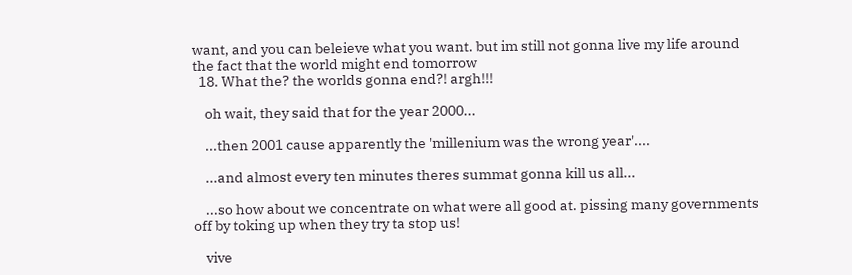want, and you can beleieve what you want. but im still not gonna live my life around the fact that the world might end tomorrow
  18. What the? the worlds gonna end?! argh!!!

    oh wait, they said that for the year 2000...

    ...then 2001 cause apparently the 'millenium was the wrong year'....

    ...and almost every ten minutes theres summat gonna kill us all...

    ...so how about we concentrate on what were all good at. pissing many governments off by toking up when they try ta stop us!

    vive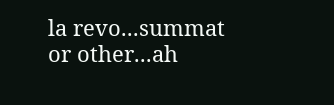la revo...summat or other...ah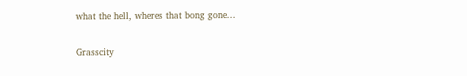what the hell, wheres that bong gone...

Grasscity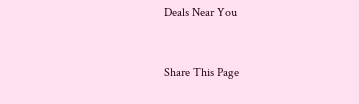Deals Near You


Share This Page